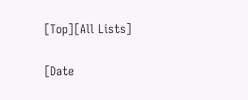[Top][All Lists]

[Date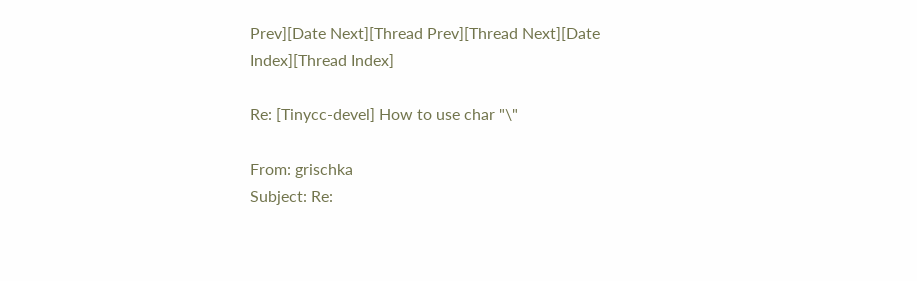Prev][Date Next][Thread Prev][Thread Next][Date Index][Thread Index]

Re: [Tinycc-devel] How to use char "\"

From: grischka
Subject: Re: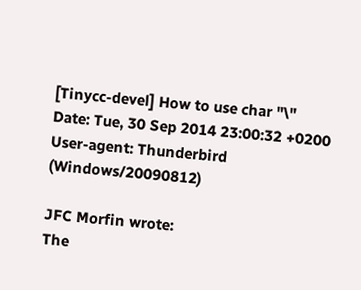[Tinycc-devel] How to use char "\"
Date: Tue, 30 Sep 2014 23:00:32 +0200
User-agent: Thunderbird (Windows/20090812)

JFC Morfin wrote:
The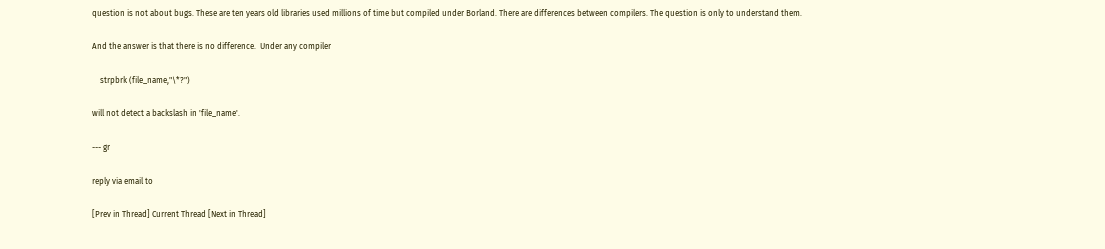question is not about bugs. These are ten years old libraries used millions of time but compiled under Borland. There are differences between compilers. The question is only to understand them.

And the answer is that there is no difference.  Under any compiler

    strpbrk (file_name,"\*?")

will not detect a backslash in 'file_name'.

--- gr

reply via email to

[Prev in Thread] Current Thread [Next in Thread]